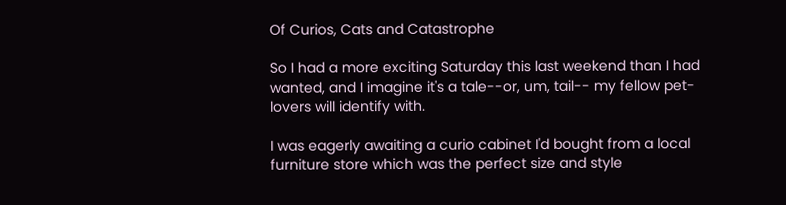Of Curios, Cats and Catastrophe

So I had a more exciting Saturday this last weekend than I had wanted, and I imagine it's a tale--or, um, tail-- my fellow pet-lovers will identify with.

I was eagerly awaiting a curio cabinet I'd bought from a local furniture store which was the perfect size and style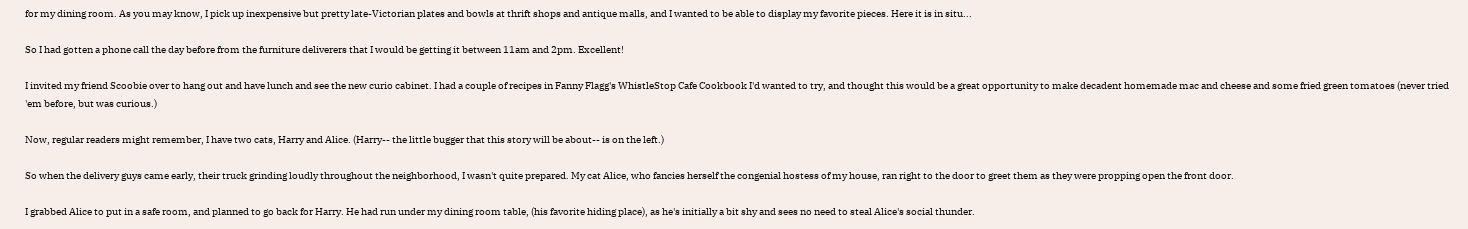for my dining room. As you may know, I pick up inexpensive but pretty late-Victorian plates and bowls at thrift shops and antique malls, and I wanted to be able to display my favorite pieces. Here it is in situ...

So I had gotten a phone call the day before from the furniture deliverers that I would be getting it between 11am and 2pm. Excellent!

I invited my friend Scoobie over to hang out and have lunch and see the new curio cabinet. I had a couple of recipes in Fanny Flagg's WhistleStop Cafe Cookbook I'd wanted to try, and thought this would be a great opportunity to make decadent homemade mac and cheese and some fried green tomatoes (never tried 'em before, but was curious.)

Now, regular readers might remember, I have two cats, Harry and Alice. (Harry-- the little bugger that this story will be about-- is on the left.)

So when the delivery guys came early, their truck grinding loudly throughout the neighborhood, I wasn't quite prepared. My cat Alice, who fancies herself the congenial hostess of my house, ran right to the door to greet them as they were propping open the front door.

I grabbed Alice to put in a safe room, and planned to go back for Harry. He had run under my dining room table, (his favorite hiding place), as he's initially a bit shy and sees no need to steal Alice's social thunder.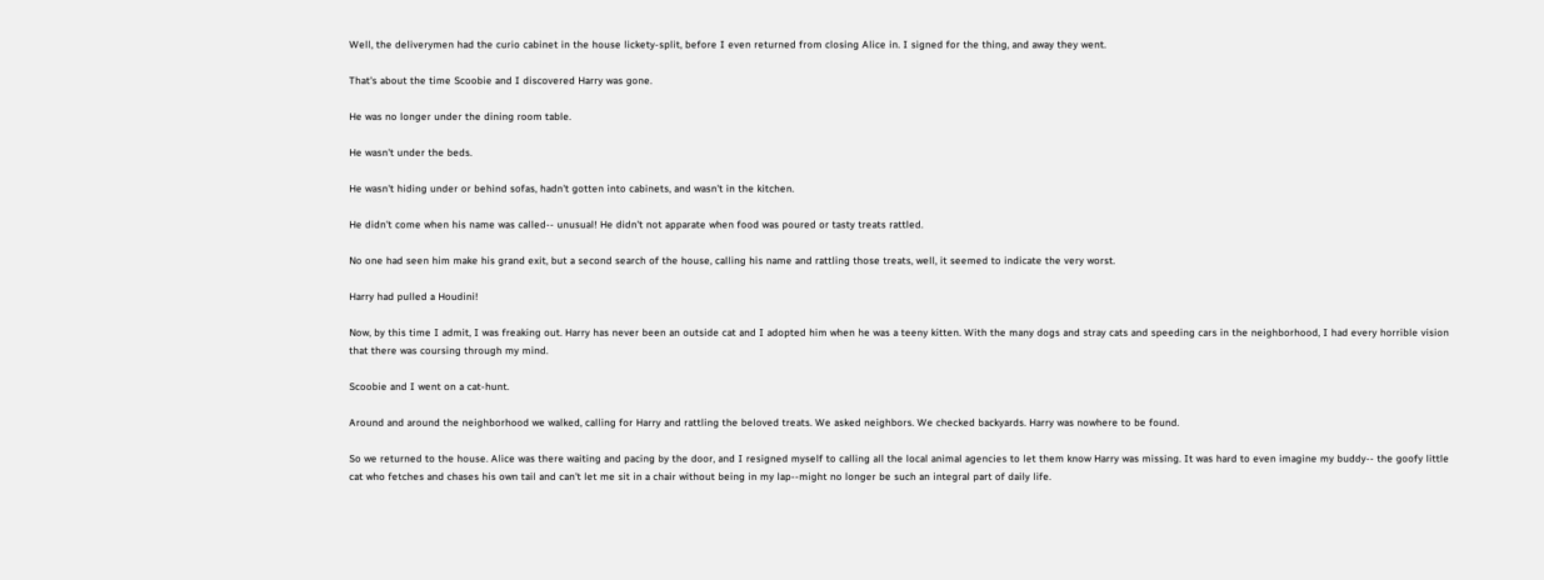Well, the deliverymen had the curio cabinet in the house lickety-split, before I even returned from closing Alice in. I signed for the thing, and away they went.

That's about the time Scoobie and I discovered Harry was gone.

He was no longer under the dining room table.

He wasn't under the beds.

He wasn't hiding under or behind sofas, hadn't gotten into cabinets, and wasn't in the kitchen.

He didn't come when his name was called-- unusual! He didn't not apparate when food was poured or tasty treats rattled.

No one had seen him make his grand exit, but a second search of the house, calling his name and rattling those treats, well, it seemed to indicate the very worst.

Harry had pulled a Houdini!

Now, by this time I admit, I was freaking out. Harry has never been an outside cat and I adopted him when he was a teeny kitten. With the many dogs and stray cats and speeding cars in the neighborhood, I had every horrible vision that there was coursing through my mind.

Scoobie and I went on a cat-hunt.

Around and around the neighborhood we walked, calling for Harry and rattling the beloved treats. We asked neighbors. We checked backyards. Harry was nowhere to be found.

So we returned to the house. Alice was there waiting and pacing by the door, and I resigned myself to calling all the local animal agencies to let them know Harry was missing. It was hard to even imagine my buddy-- the goofy little cat who fetches and chases his own tail and can't let me sit in a chair without being in my lap--might no longer be such an integral part of daily life.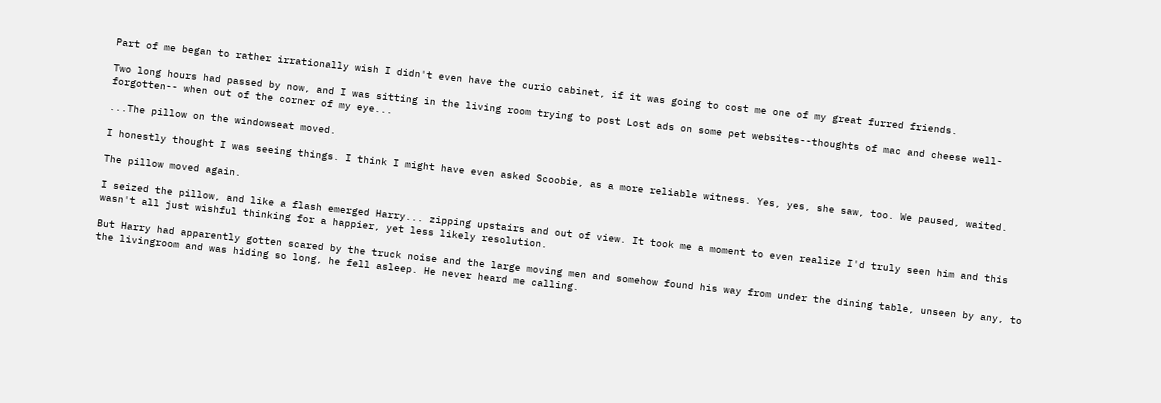Part of me began to rather irrationally wish I didn't even have the curio cabinet, if it was going to cost me one of my great furred friends.

Two long hours had passed by now, and I was sitting in the living room trying to post Lost ads on some pet websites--thoughts of mac and cheese well-forgotten-- when out of the corner of my eye...

...The pillow on the windowseat moved.

I honestly thought I was seeing things. I think I might have even asked Scoobie, as a more reliable witness. Yes, yes, she saw, too. We paused, waited.

The pillow moved again.

I seized the pillow, and like a flash emerged Harry... zipping upstairs and out of view. It took me a moment to even realize I'd truly seen him and this wasn't all just wishful thinking for a happier, yet less likely resolution.

But Harry had apparently gotten scared by the truck noise and the large moving men and somehow found his way from under the dining table, unseen by any, to the livingroom and was hiding so long, he fell asleep. He never heard me calling.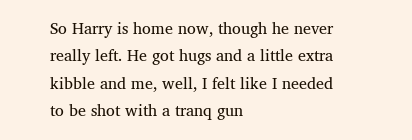So Harry is home now, though he never really left. He got hugs and a little extra kibble and me, well, I felt like I needed to be shot with a tranq gun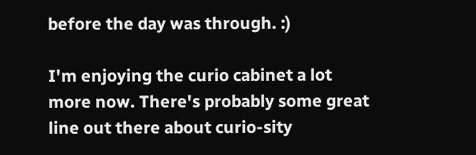before the day was through. :)

I'm enjoying the curio cabinet a lot more now. There's probably some great line out there about curio-sity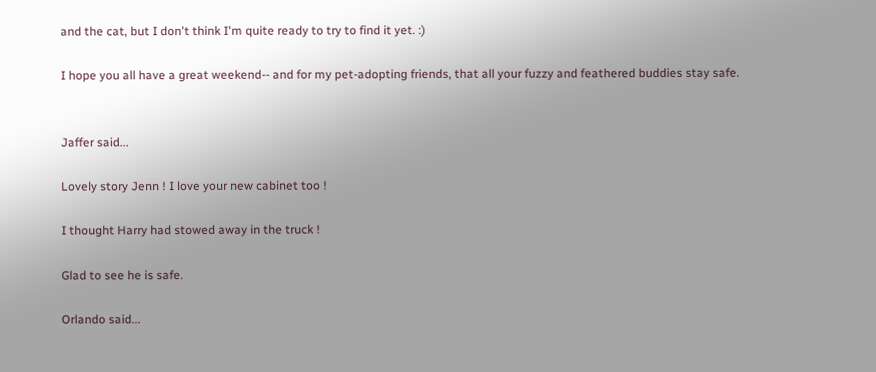and the cat, but I don't think I'm quite ready to try to find it yet. :)

I hope you all have a great weekend-- and for my pet-adopting friends, that all your fuzzy and feathered buddies stay safe.


Jaffer said...

Lovely story Jenn ! I love your new cabinet too !

I thought Harry had stowed away in the truck !

Glad to see he is safe.

Orlando said...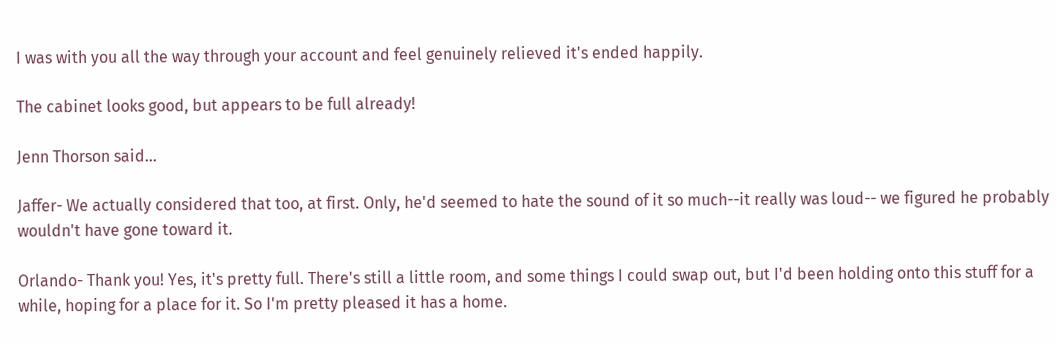I was with you all the way through your account and feel genuinely relieved it's ended happily.

The cabinet looks good, but appears to be full already!

Jenn Thorson said...

Jaffer- We actually considered that too, at first. Only, he'd seemed to hate the sound of it so much--it really was loud-- we figured he probably wouldn't have gone toward it.

Orlando- Thank you! Yes, it's pretty full. There's still a little room, and some things I could swap out, but I'd been holding onto this stuff for a while, hoping for a place for it. So I'm pretty pleased it has a home.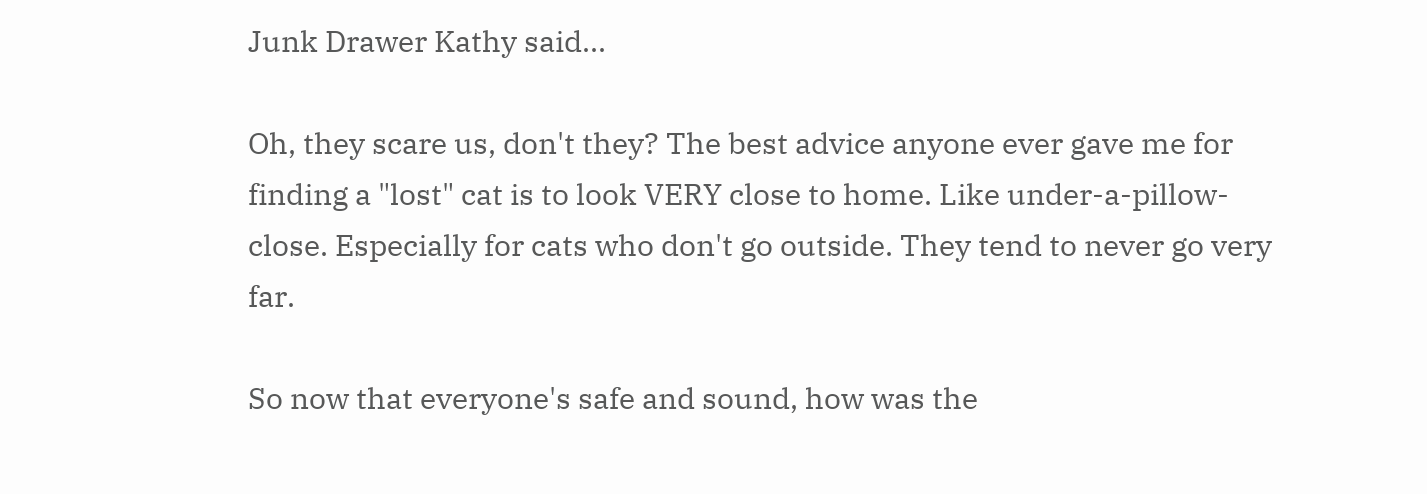Junk Drawer Kathy said...

Oh, they scare us, don't they? The best advice anyone ever gave me for finding a "lost" cat is to look VERY close to home. Like under-a-pillow-close. Especially for cats who don't go outside. They tend to never go very far.

So now that everyone's safe and sound, how was the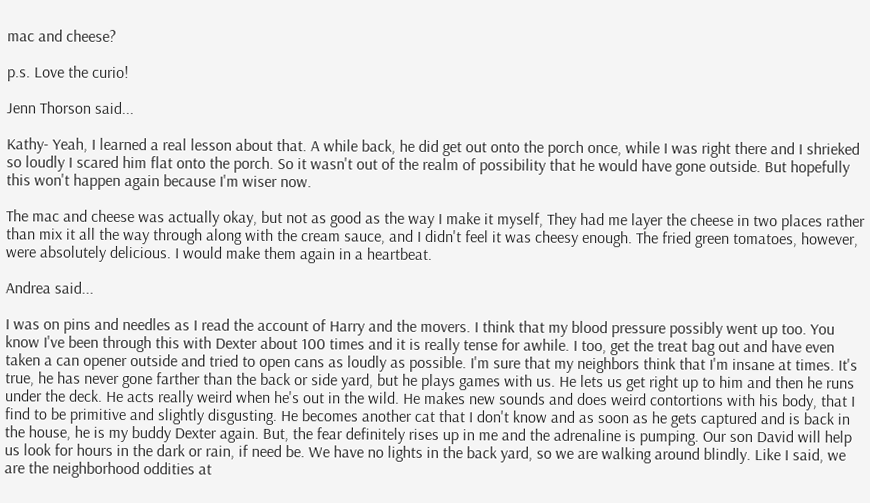mac and cheese?

p.s. Love the curio!

Jenn Thorson said...

Kathy- Yeah, I learned a real lesson about that. A while back, he did get out onto the porch once, while I was right there and I shrieked so loudly I scared him flat onto the porch. So it wasn't out of the realm of possibility that he would have gone outside. But hopefully this won't happen again because I'm wiser now.

The mac and cheese was actually okay, but not as good as the way I make it myself, They had me layer the cheese in two places rather than mix it all the way through along with the cream sauce, and I didn't feel it was cheesy enough. The fried green tomatoes, however, were absolutely delicious. I would make them again in a heartbeat.

Andrea said...

I was on pins and needles as I read the account of Harry and the movers. I think that my blood pressure possibly went up too. You know I've been through this with Dexter about 100 times and it is really tense for awhile. I too, get the treat bag out and have even taken a can opener outside and tried to open cans as loudly as possible. I'm sure that my neighbors think that I'm insane at times. It's true, he has never gone farther than the back or side yard, but he plays games with us. He lets us get right up to him and then he runs under the deck. He acts really weird when he's out in the wild. He makes new sounds and does weird contortions with his body, that I find to be primitive and slightly disgusting. He becomes another cat that I don't know and as soon as he gets captured and is back in the house, he is my buddy Dexter again. But, the fear definitely rises up in me and the adrenaline is pumping. Our son David will help us look for hours in the dark or rain, if need be. We have no lights in the back yard, so we are walking around blindly. Like I said, we are the neighborhood oddities at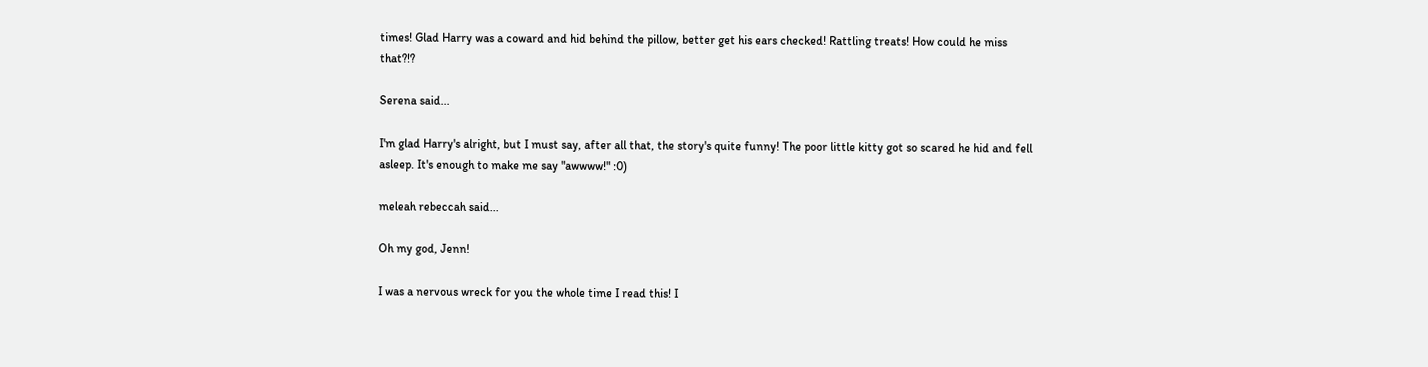times! Glad Harry was a coward and hid behind the pillow, better get his ears checked! Rattling treats! How could he miss that?!?

Serena said...

I'm glad Harry's alright, but I must say, after all that, the story's quite funny! The poor little kitty got so scared he hid and fell asleep. It's enough to make me say "awwww!" :0)

meleah rebeccah said...

Oh my god, Jenn!

I was a nervous wreck for you the whole time I read this! I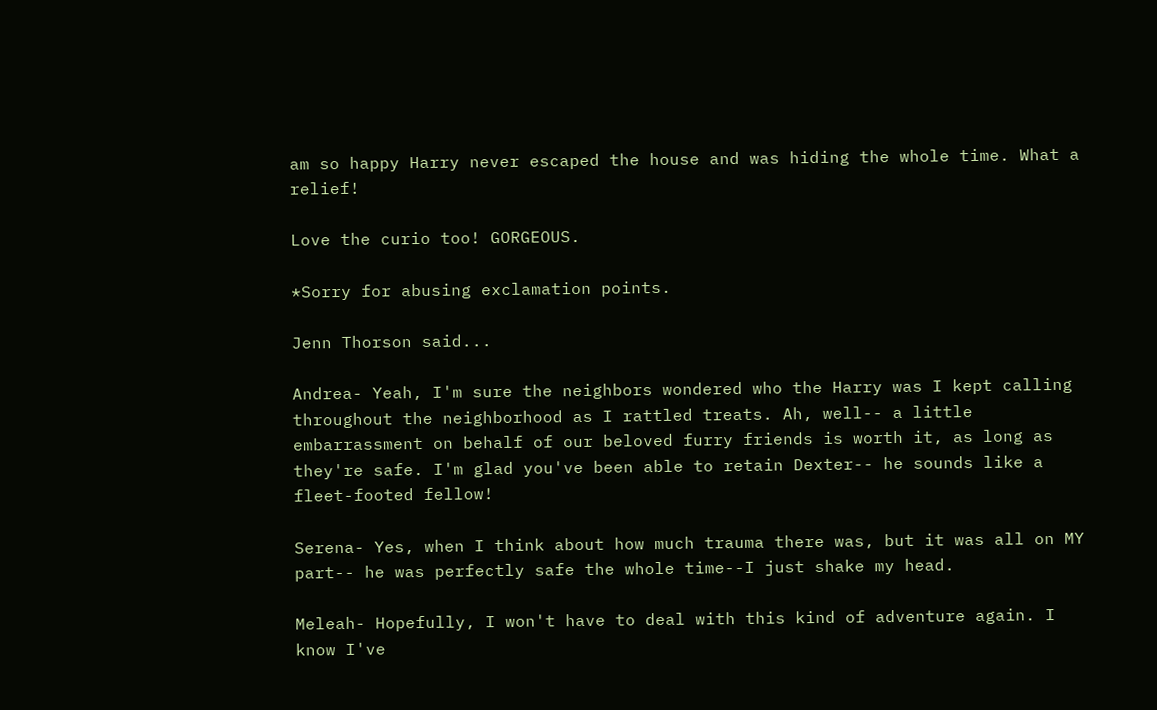am so happy Harry never escaped the house and was hiding the whole time. What a relief!

Love the curio too! GORGEOUS.

*Sorry for abusing exclamation points.

Jenn Thorson said...

Andrea- Yeah, I'm sure the neighbors wondered who the Harry was I kept calling throughout the neighborhood as I rattled treats. Ah, well-- a little embarrassment on behalf of our beloved furry friends is worth it, as long as they're safe. I'm glad you've been able to retain Dexter-- he sounds like a fleet-footed fellow!

Serena- Yes, when I think about how much trauma there was, but it was all on MY part-- he was perfectly safe the whole time--I just shake my head.

Meleah- Hopefully, I won't have to deal with this kind of adventure again. I know I've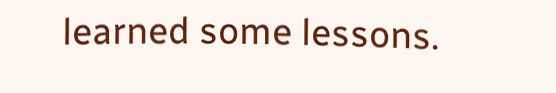learned some lessons.